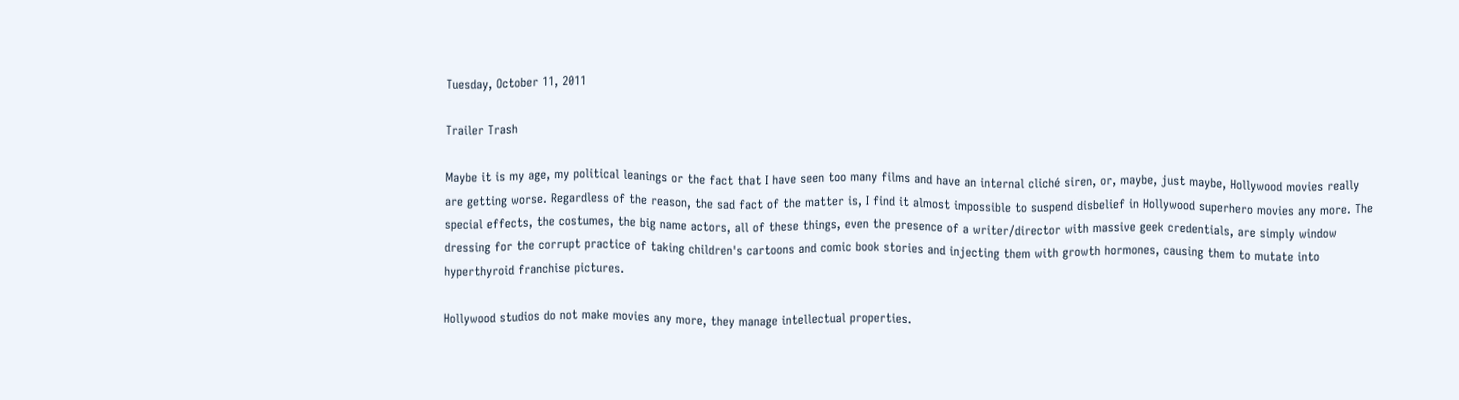Tuesday, October 11, 2011

Trailer Trash

Maybe it is my age, my political leanings or the fact that I have seen too many films and have an internal cliché siren, or, maybe, just maybe, Hollywood movies really are getting worse. Regardless of the reason, the sad fact of the matter is, I find it almost impossible to suspend disbelief in Hollywood superhero movies any more. The special effects, the costumes, the big name actors, all of these things, even the presence of a writer/director with massive geek credentials, are simply window dressing for the corrupt practice of taking children's cartoons and comic book stories and injecting them with growth hormones, causing them to mutate into hyperthyroid franchise pictures.

Hollywood studios do not make movies any more, they manage intellectual properties.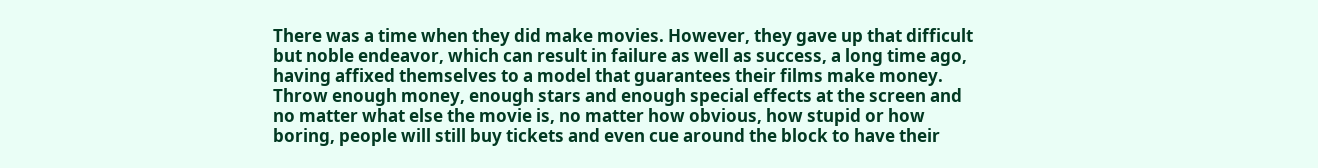There was a time when they did make movies. However, they gave up that difficult but noble endeavor, which can result in failure as well as success, a long time ago, having affixed themselves to a model that guarantees their films make money. Throw enough money, enough stars and enough special effects at the screen and no matter what else the movie is, no matter how obvious, how stupid or how boring, people will still buy tickets and even cue around the block to have their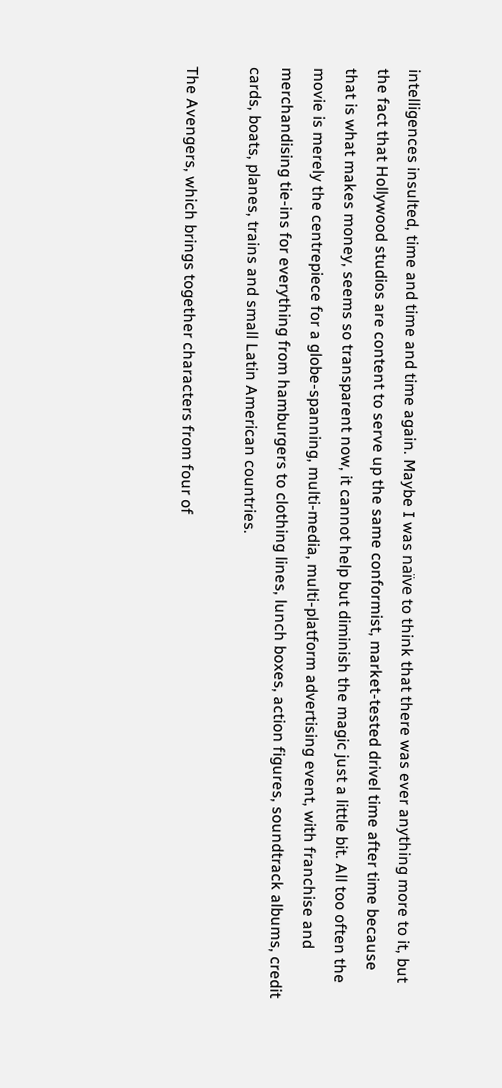intelligences insulted, time and time and time again. Maybe I was naïve to think that there was ever anything more to it, but the fact that Hollywood studios are content to serve up the same conformist, market-tested drivel time after time because that is what makes money, seems so transparent now, it cannot help but diminish the magic just a little bit. All too often the movie is merely the centrepiece for a globe-spanning, multi-media, multi-platform advertising event, with franchise and merchandising tie-ins for everything from hamburgers to clothing lines, lunch boxes, action figures, soundtrack albums, credit cards, boats, planes, trains and small Latin American countries.

The Avengers, which brings together characters from four of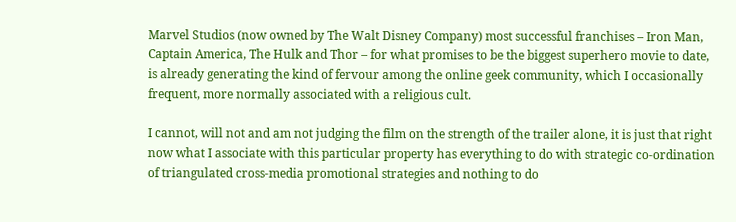Marvel Studios (now owned by The Walt Disney Company) most successful franchises – Iron Man, Captain America, The Hulk and Thor – for what promises to be the biggest superhero movie to date, is already generating the kind of fervour among the online geek community, which I occasionally frequent, more normally associated with a religious cult.

I cannot, will not and am not judging the film on the strength of the trailer alone, it is just that right now what I associate with this particular property has everything to do with strategic co-ordination of triangulated cross-media promotional strategies and nothing to do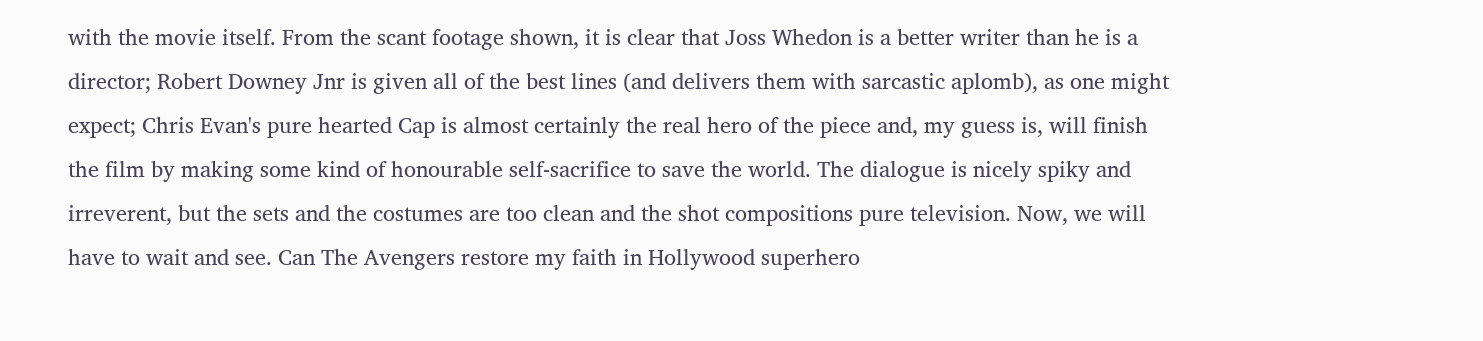with the movie itself. From the scant footage shown, it is clear that Joss Whedon is a better writer than he is a director; Robert Downey Jnr is given all of the best lines (and delivers them with sarcastic aplomb), as one might expect; Chris Evan's pure hearted Cap is almost certainly the real hero of the piece and, my guess is, will finish the film by making some kind of honourable self-sacrifice to save the world. The dialogue is nicely spiky and irreverent, but the sets and the costumes are too clean and the shot compositions pure television. Now, we will have to wait and see. Can The Avengers restore my faith in Hollywood superhero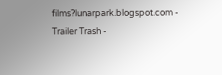films?lunarpark.blogspot.com - Trailer Trash -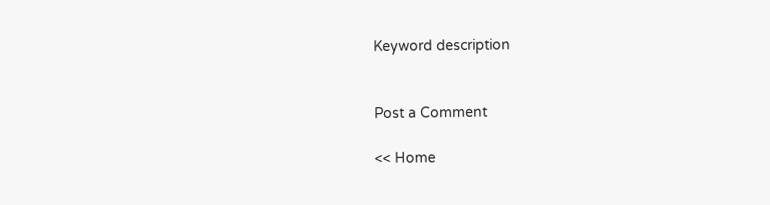Keyword description


Post a Comment

<< Home